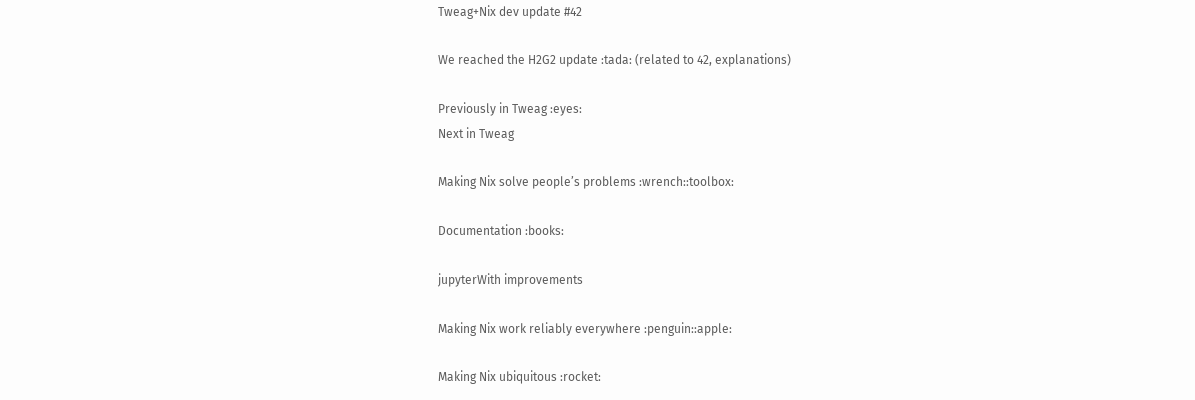Tweag+Nix dev update #42

We reached the H2G2 update :tada: (related to 42, explanations)

Previously in Tweag :eyes:
Next in Tweag

Making Nix solve people’s problems :wrench::toolbox:

Documentation :books:

jupyterWith improvements

Making Nix work reliably everywhere :penguin::apple:

Making Nix ubiquitous :rocket: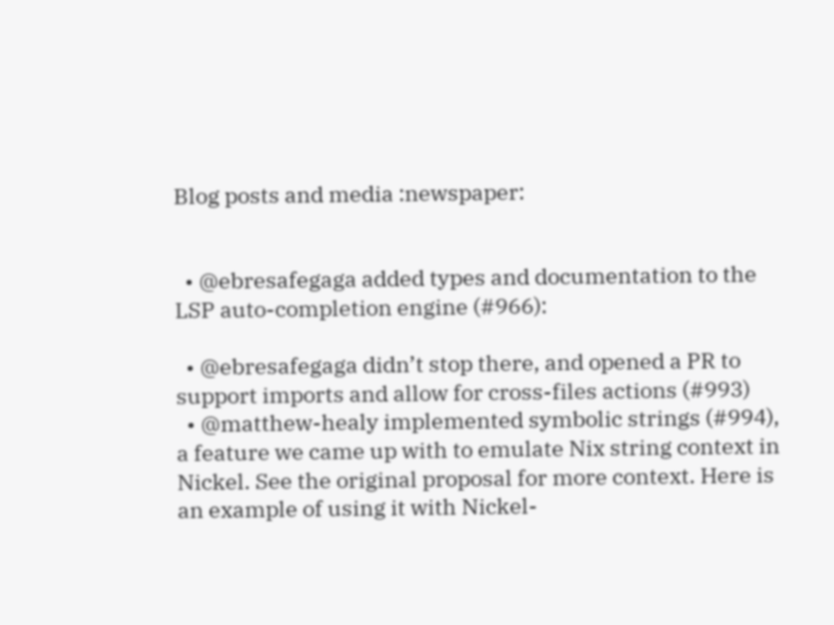Blog posts and media :newspaper:


  • @ebresafegaga added types and documentation to the LSP auto-completion engine (#966):

  • @ebresafegaga didn’t stop there, and opened a PR to support imports and allow for cross-files actions (#993)
  • @matthew-healy implemented symbolic strings (#994), a feature we came up with to emulate Nix string context in Nickel. See the original proposal for more context. Here is an example of using it with Nickel-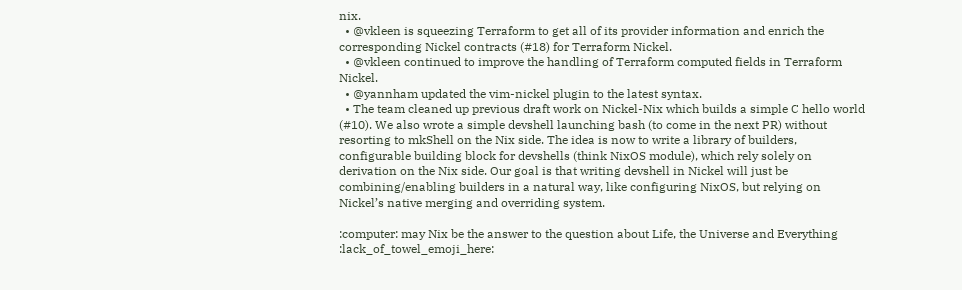nix.
  • @vkleen is squeezing Terraform to get all of its provider information and enrich the corresponding Nickel contracts (#18) for Terraform Nickel.
  • @vkleen continued to improve the handling of Terraform computed fields in Terraform Nickel.
  • @yannham updated the vim-nickel plugin to the latest syntax.
  • The team cleaned up previous draft work on Nickel-Nix which builds a simple C hello world (#10). We also wrote a simple devshell launching bash (to come in the next PR) without resorting to mkShell on the Nix side. The idea is now to write a library of builders, configurable building block for devshells (think NixOS module), which rely solely on derivation on the Nix side. Our goal is that writing devshell in Nickel will just be combining/enabling builders in a natural way, like configuring NixOS, but relying on Nickel’s native merging and overriding system.

:computer: may Nix be the answer to the question about Life, the Universe and Everything :lack_of_towel_emoji_here: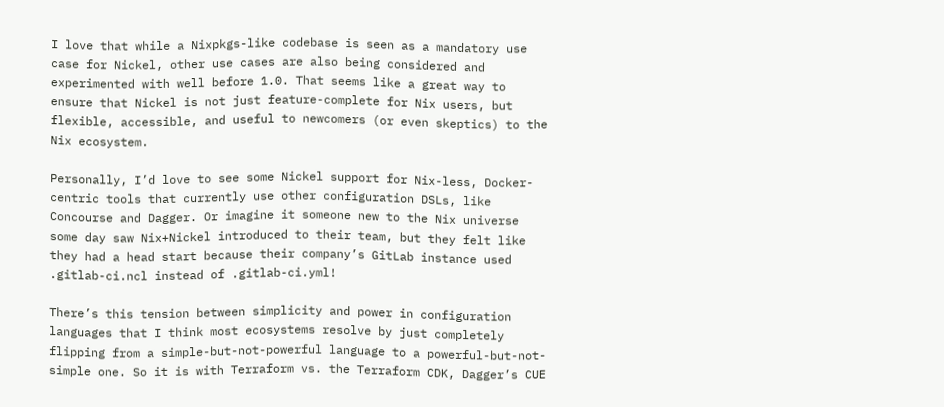I love that while a Nixpkgs-like codebase is seen as a mandatory use case for Nickel, other use cases are also being considered and experimented with well before 1.0. That seems like a great way to ensure that Nickel is not just feature-complete for Nix users, but flexible, accessible, and useful to newcomers (or even skeptics) to the Nix ecosystem.

Personally, I’d love to see some Nickel support for Nix-less, Docker-centric tools that currently use other configuration DSLs, like Concourse and Dagger. Or imagine it someone new to the Nix universe some day saw Nix+Nickel introduced to their team, but they felt like they had a head start because their company’s GitLab instance used .gitlab-ci.ncl instead of .gitlab-ci.yml!

There’s this tension between simplicity and power in configuration languages that I think most ecosystems resolve by just completely flipping from a simple-but-not-powerful language to a powerful-but-not-simple one. So it is with Terraform vs. the Terraform CDK, Dagger’s CUE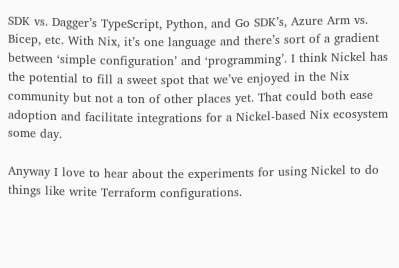SDK vs. Dagger’s TypeScript, Python, and Go SDK’s, Azure Arm vs. Bicep, etc. With Nix, it’s one language and there’s sort of a gradient between ‘simple configuration’ and ‘programming’. I think Nickel has the potential to fill a sweet spot that we’ve enjoyed in the Nix community but not a ton of other places yet. That could both ease adoption and facilitate integrations for a Nickel-based Nix ecosystem some day.

Anyway I love to hear about the experiments for using Nickel to do things like write Terraform configurations.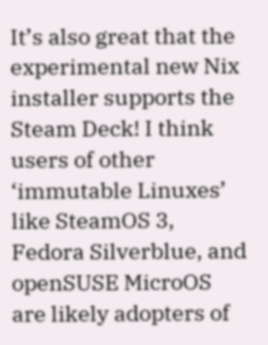It’s also great that the experimental new Nix installer supports the Steam Deck! I think users of other ‘immutable Linuxes’ like SteamOS 3, Fedora Silverblue, and openSUSE MicroOS are likely adopters of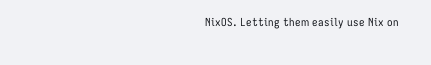NixOS. Letting them easily use Nix on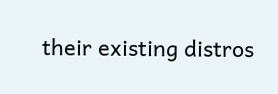their existing distros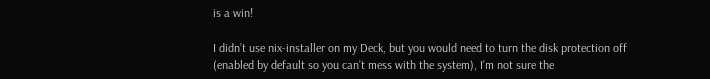is a win!

I didn’t use nix-installer on my Deck, but you would need to turn the disk protection off (enabled by default so you can’t mess with the system), I’m not sure the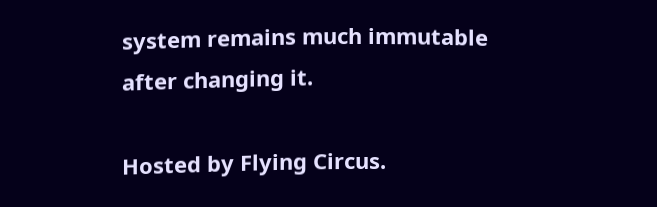system remains much immutable after changing it.

Hosted by Flying Circus.